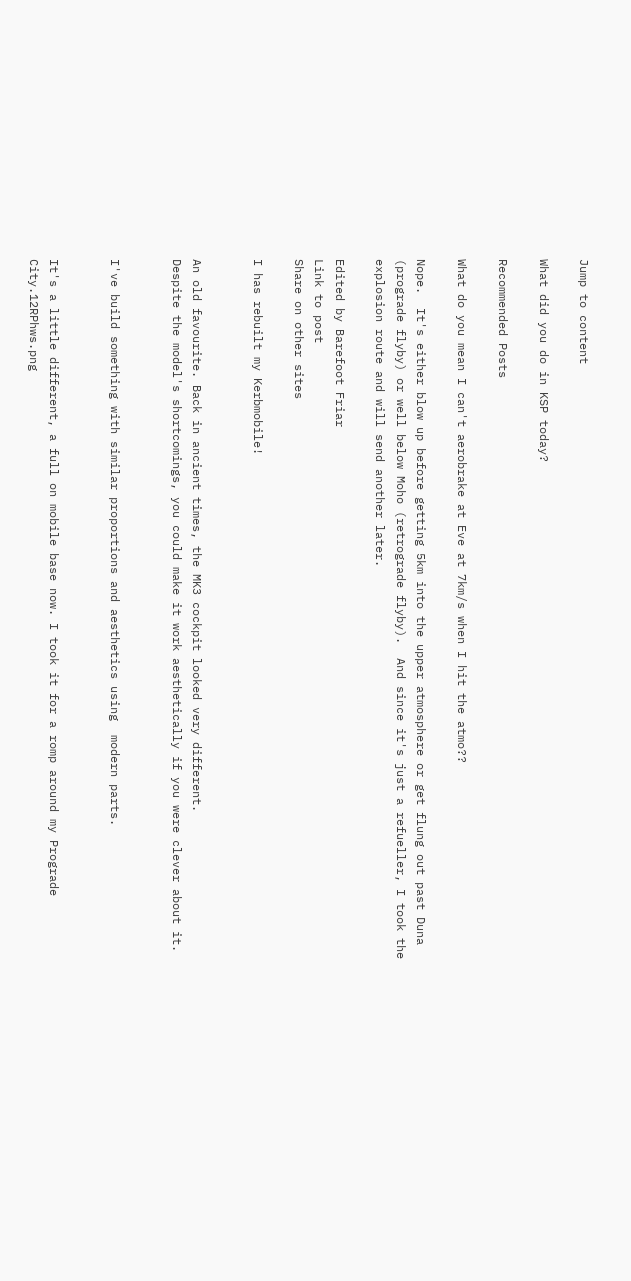Jump to content

What did you do in KSP today?

Recommended Posts

What do you mean I can't aerobrake at Eve at 7km/s when I hit the atmo??

Nope.  It's either blow up before getting 5km into the upper atmosphere or get flung out past Duna (prograde flyby) or well below Moho (retrograde flyby).  And since it's just a refueller, I took the explosion route and will send another later.

Edited by Barefoot Friar
Link to post
Share on other sites

I has rebuilt my Kerbmobile!


An old favourite. Back in ancient times, the MK3 cockpit looked very different.
Despite the model's shortcomings, you could make it work aesthetically if you were clever about it.


I've build something with similar proportions and aesthetics using  modern parts.


It's a little different, a full on mobile base now. I took it for a romp around my Prograde City.12RPhws.png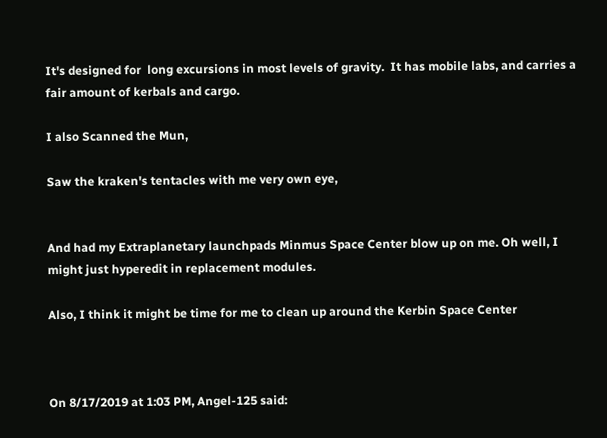It's designed for  long excursions in most levels of gravity.  It has mobile labs, and carries a fair amount of kerbals and cargo.

I also Scanned the Mun,

Saw the kraken's tentacles with me very own eye,


And had my Extraplanetary launchpads Minmus Space Center blow up on me. Oh well, I might just hyperedit in replacement modules.

Also, I think it might be time for me to clean up around the Kerbin Space Center



On 8/17/2019 at 1:03 PM, Angel-125 said: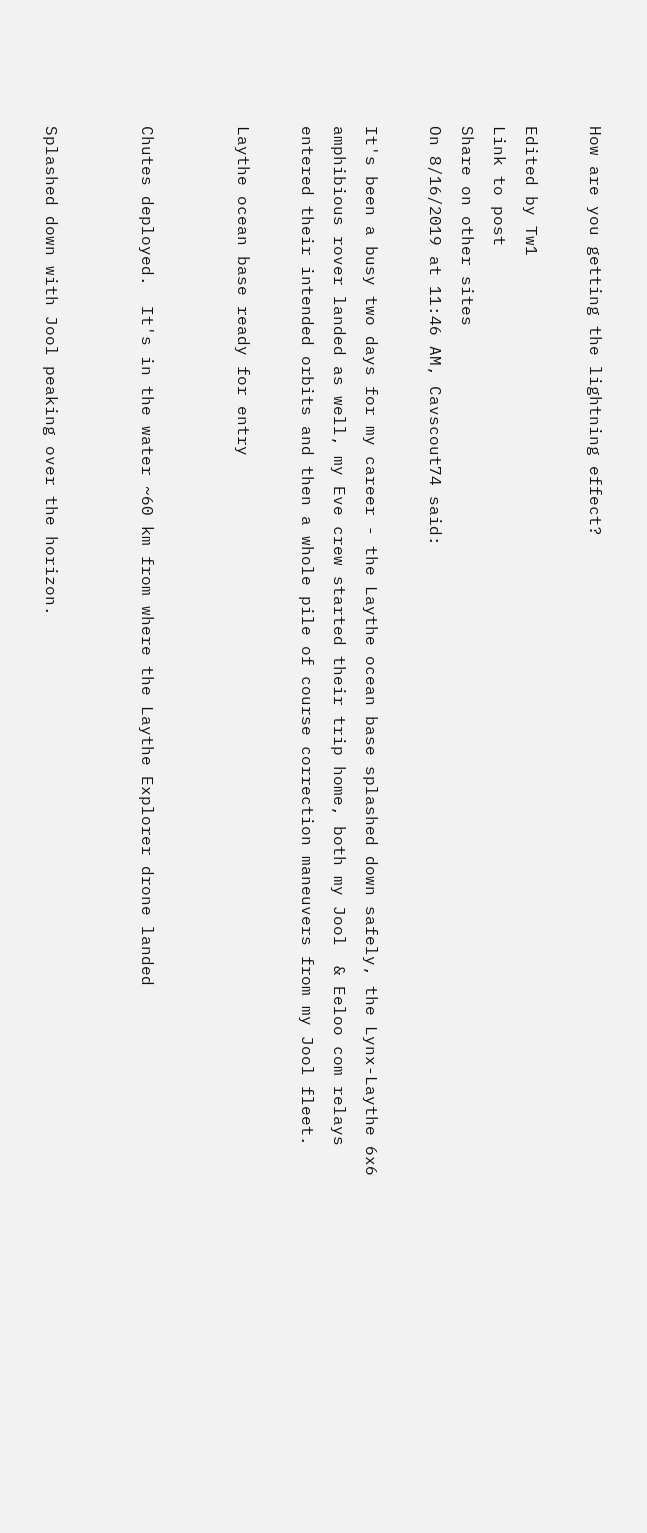How are you getting the lightning effect?

Edited by Tw1
Link to post
Share on other sites
On 8/16/2019 at 11:46 AM, Cavscout74 said:

It's been a busy two days for my career - the Laythe ocean base splashed down safely, the Lynx-Laythe 6x6 amphibious rover landed as well, my Eve crew started their trip home, both my Jool  & Eeloo com relays entered their intended orbits and then a whole pile of course correction maneuvers from my Jool fleet.

Laythe ocean base ready for entry


Chutes deployed.  It's in the water ~60 km from where the Laythe Explorer drone landed


Splashed down with Jool peaking over the horizon.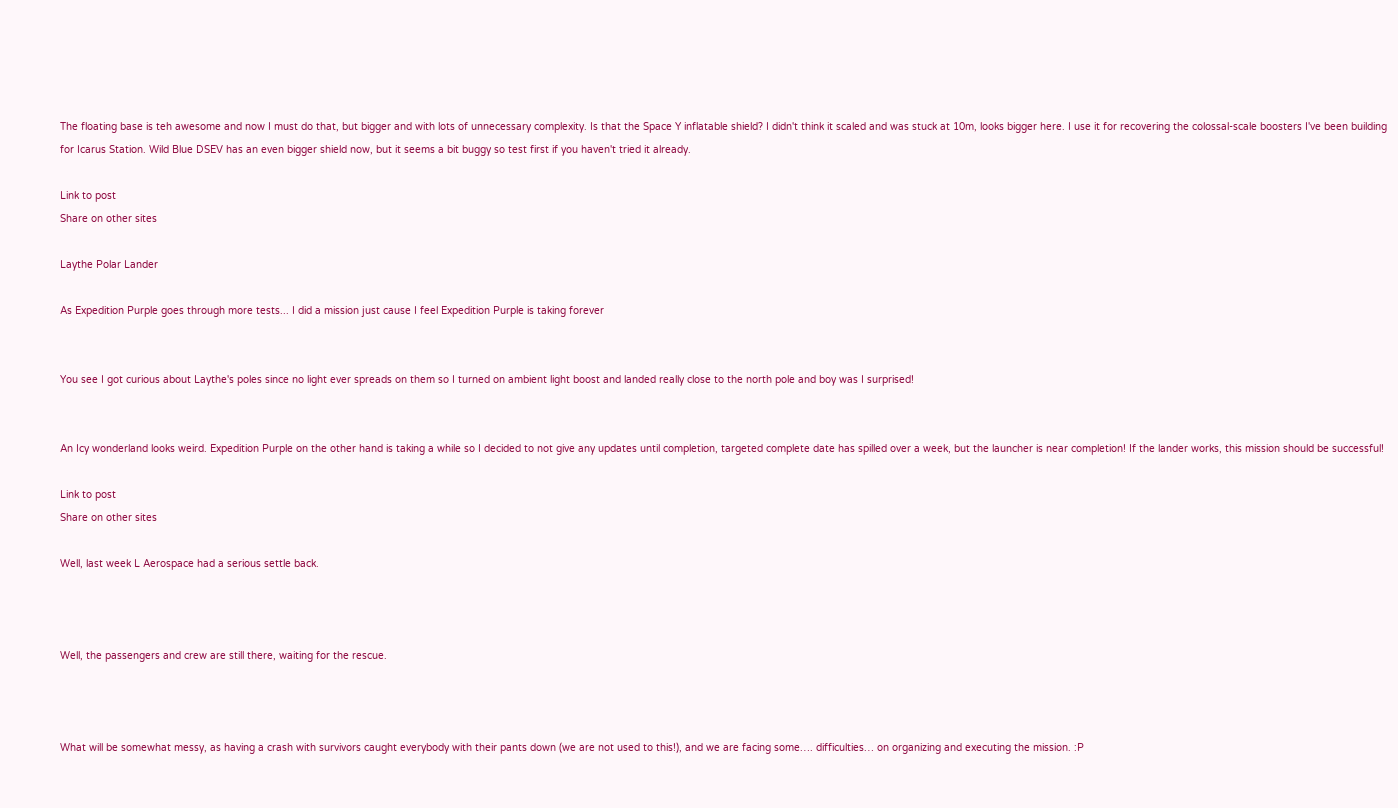The floating base is teh awesome and now I must do that, but bigger and with lots of unnecessary complexity. Is that the Space Y inflatable shield? I didn't think it scaled and was stuck at 10m, looks bigger here. I use it for recovering the colossal-scale boosters I've been building for Icarus Station. Wild Blue DSEV has an even bigger shield now, but it seems a bit buggy so test first if you haven't tried it already.

Link to post
Share on other sites

Laythe Polar Lander

As Expedition Purple goes through more tests... I did a mission just cause I feel Expedition Purple is taking forever


You see I got curious about Laythe's poles since no light ever spreads on them so I turned on ambient light boost and landed really close to the north pole and boy was I surprised!


An Icy wonderland looks weird. Expedition Purple on the other hand is taking a while so I decided to not give any updates until completion, targeted complete date has spilled over a week, but the launcher is near completion! If the lander works, this mission should be successful!

Link to post
Share on other sites

Well, last week L Aerospace had a serious settle back.



Well, the passengers and crew are still there, waiting for the rescue.



What will be somewhat messy, as having a crash with survivors caught everybody with their pants down (we are not used to this!), and we are facing some…. difficulties… on organizing and executing the mission. :P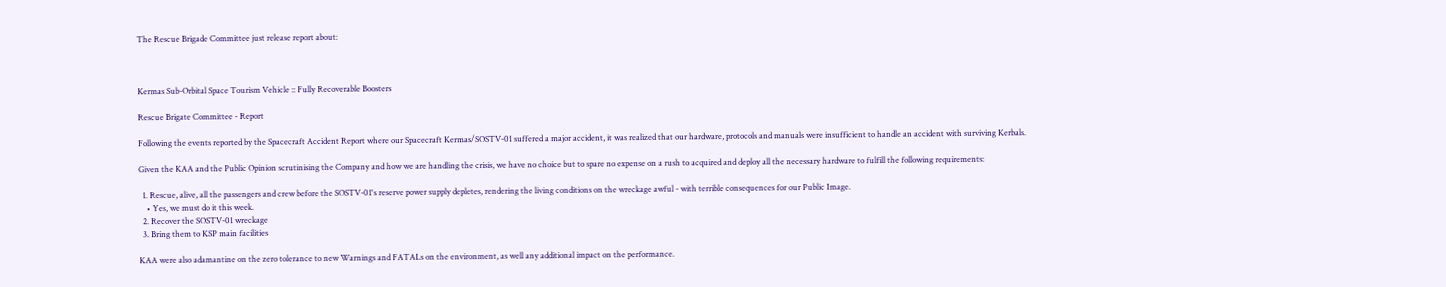The Rescue Brigade Committee just release report about:



Kermas Sub-Orbital Space Tourism Vehicle :: Fully Recoverable Boosters

Rescue Brigate Committee - Report

Following the events reported by the Spacecraft Accident Report where our Spacecraft Kermas/SOSTV-01 suffered a major accident, it was realized that our hardware, protocols and manuals were insufficient to handle an accident with surviving Kerbals.

Given the KAA and the Public Opinion scrutinising the Company and how we are handling the crisis, we have no choice but to spare no expense on a rush to acquired and deploy all the necessary hardware to fulfill the following requirements:

  1. Rescue, alive, all the passengers and crew before the SOSTV-01's reserve power supply depletes, rendering the living conditions on the wreckage awful - with terrible consequences for our Public Image.
    • Yes, we must do it this week.
  2. Recover the SOSTV-01 wreckage
  3. Bring them to KSP main facilities

KAA were also adamantine on the zero tolerance to new Warnings and FATALs on the environment, as well any additional impact on the performance.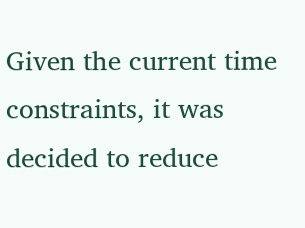Given the current time constraints, it was decided to reduce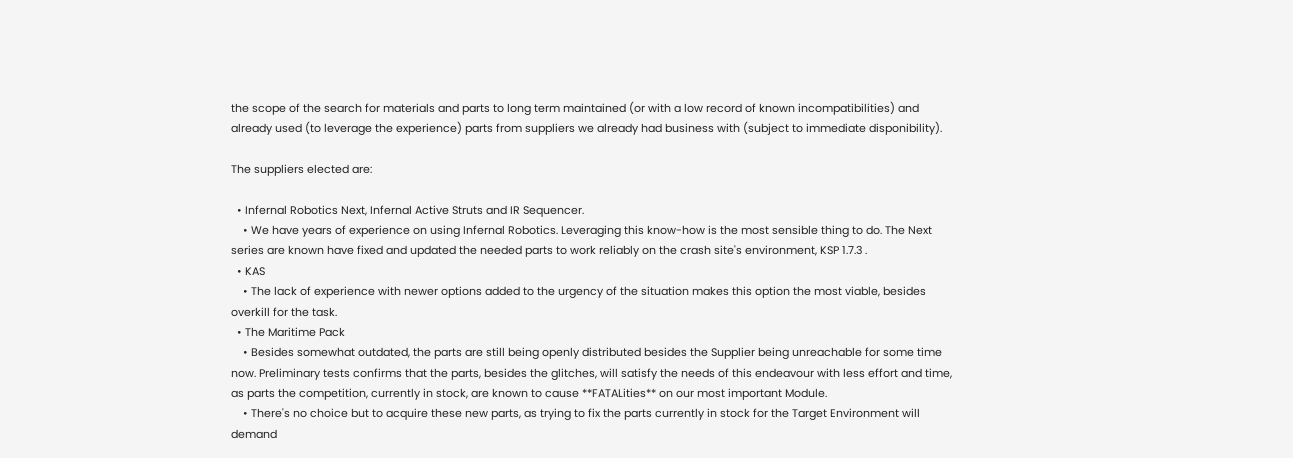the scope of the search for materials and parts to long term maintained (or with a low record of known incompatibilities) and already used (to leverage the experience) parts from suppliers we already had business with (subject to immediate disponibility).

The suppliers elected are:

  • Infernal Robotics Next, Infernal Active Struts and IR Sequencer.
    • We have years of experience on using Infernal Robotics. Leveraging this know-how is the most sensible thing to do. The Next series are known have fixed and updated the needed parts to work reliably on the crash site's environment, KSP 1.7.3 .
  • KAS
    • The lack of experience with newer options added to the urgency of the situation makes this option the most viable, besides overkill for the task.
  • The Maritime Pack
    • Besides somewhat outdated, the parts are still being openly distributed besides the Supplier being unreachable for some time now. Preliminary tests confirms that the parts, besides the glitches, will satisfy the needs of this endeavour with less effort and time, as parts the competition, currently in stock, are known to cause **FATALities** on our most important Module.
    • There's no choice but to acquire these new parts, as trying to fix the parts currently in stock for the Target Environment will demand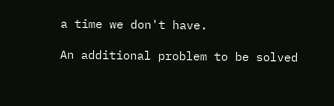a time we don't have.

An additional problem to be solved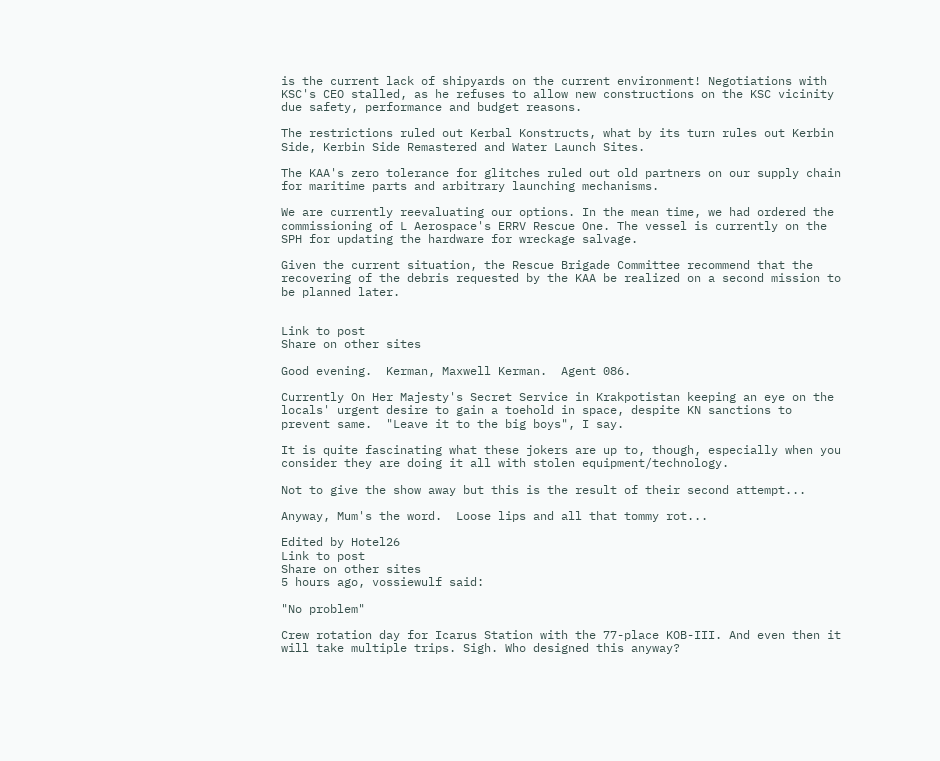is the current lack of shipyards on the current environment! Negotiations with KSC's CEO stalled, as he refuses to allow new constructions on the KSC vicinity due safety, performance and budget reasons.

The restrictions ruled out Kerbal Konstructs, what by its turn rules out Kerbin Side, Kerbin Side Remastered and Water Launch Sites.

The KAA's zero tolerance for glitches ruled out old partners on our supply chain for maritime parts and arbitrary launching mechanisms.

We are currently reevaluating our options. In the mean time, we had ordered the commissioning of L Aerospace's ERRV Rescue One. The vessel is currently on the SPH for updating the hardware for wreckage salvage.

Given the current situation, the Rescue Brigade Committee recommend that the recovering of the debris requested by the KAA be realized on a second mission to be planned later.


Link to post
Share on other sites

Good evening.  Kerman, Maxwell Kerman.  Agent 086.

Currently On Her Majesty's Secret Service in Krakpotistan keeping an eye on the locals' urgent desire to gain a toehold in space, despite KN sanctions to prevent same.  "Leave it to the big boys", I say.

It is quite fascinating what these jokers are up to, though, especially when you consider they are doing it all with stolen equipment/technology.

Not to give the show away but this is the result of their second attempt...

Anyway, Mum's the word.  Loose lips and all that tommy rot...

Edited by Hotel26
Link to post
Share on other sites
5 hours ago, vossiewulf said:

"No problem"

Crew rotation day for Icarus Station with the 77-place KOB-III. And even then it will take multiple trips. Sigh. Who designed this anyway?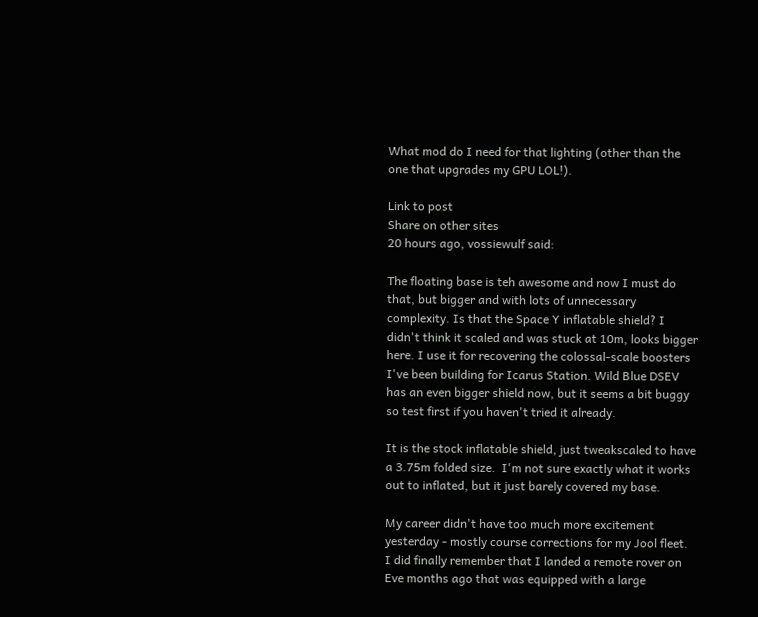What mod do I need for that lighting (other than the one that upgrades my GPU LOL!).

Link to post
Share on other sites
20 hours ago, vossiewulf said:

The floating base is teh awesome and now I must do that, but bigger and with lots of unnecessary complexity. Is that the Space Y inflatable shield? I didn't think it scaled and was stuck at 10m, looks bigger here. I use it for recovering the colossal-scale boosters I've been building for Icarus Station. Wild Blue DSEV has an even bigger shield now, but it seems a bit buggy so test first if you haven't tried it already.

It is the stock inflatable shield, just tweakscaled to have a 3.75m folded size.  I'm not sure exactly what it works out to inflated, but it just barely covered my base.

My career didn't have too much more excitement yesterday - mostly course corrections for my Jool fleet.  I did finally remember that I landed a remote rover on Eve months ago that was equipped with a large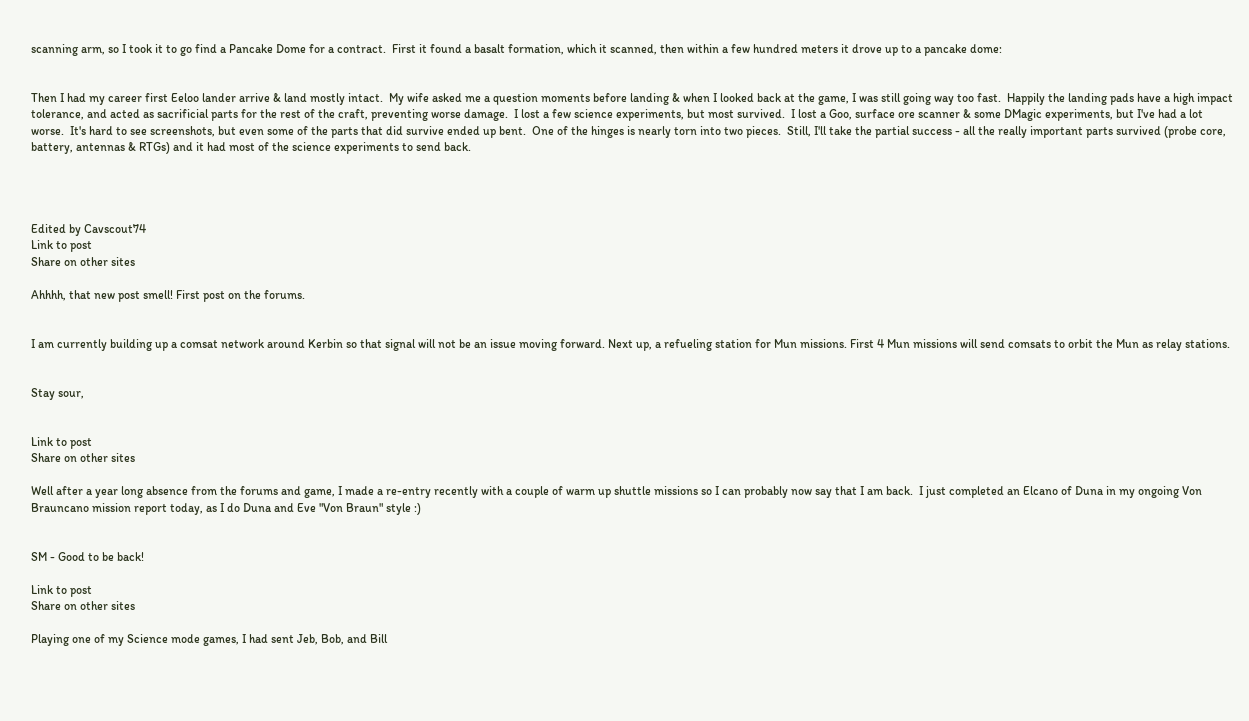scanning arm, so I took it to go find a Pancake Dome for a contract.  First it found a basalt formation, which it scanned, then within a few hundred meters it drove up to a pancake dome:


Then I had my career first Eeloo lander arrive & land mostly intact.  My wife asked me a question moments before landing & when I looked back at the game, I was still going way too fast.  Happily the landing pads have a high impact tolerance, and acted as sacrificial parts for the rest of the craft, preventing worse damage.  I lost a few science experiments, but most survived.  I lost a Goo, surface ore scanner & some DMagic experiments, but I've had a lot worse.  It's hard to see screenshots, but even some of the parts that did survive ended up bent.  One of the hinges is nearly torn into two pieces.  Still, I'll take the partial success - all the really important parts survived (probe core, battery, antennas & RTGs) and it had most of the science experiments to send back.




Edited by Cavscout74
Link to post
Share on other sites

Ahhhh, that new post smell! First post on the forums.


I am currently building up a comsat network around Kerbin so that signal will not be an issue moving forward. Next up, a refueling station for Mun missions. First 4 Mun missions will send comsats to orbit the Mun as relay stations.


Stay sour,


Link to post
Share on other sites

Well after a year long absence from the forums and game, I made a re-entry recently with a couple of warm up shuttle missions so I can probably now say that I am back.  I just completed an Elcano of Duna in my ongoing Von Brauncano mission report today, as I do Duna and Eve "Von Braun" style :)


SM - Good to be back!

Link to post
Share on other sites

Playing one of my Science mode games, I had sent Jeb, Bob, and Bill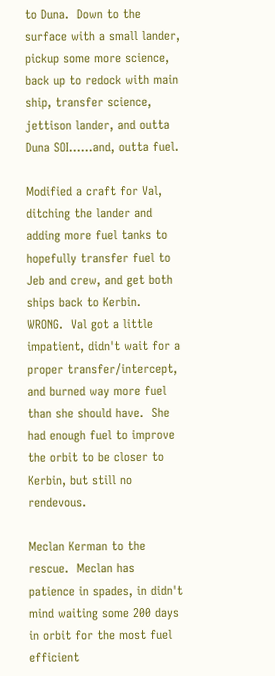to Duna.  Down to the surface with a small lander, pickup some more science, back up to redock with main ship, transfer science, jettison lander, and outta Duna SOI......and, outta fuel.

Modified a craft for Val, ditching the lander and adding more fuel tanks to hopefully transfer fuel to Jeb and crew, and get both ships back to Kerbin.  WRONG.  Val got a little impatient, didn't wait for a proper transfer/intercept, and burned way more fuel than she should have.  She had enough fuel to improve the orbit to be closer to Kerbin, but still no rendevous.

Meclan Kerman to the rescue.  Meclan has patience in spades, in didn't mind waiting some 200 days in orbit for the most fuel efficient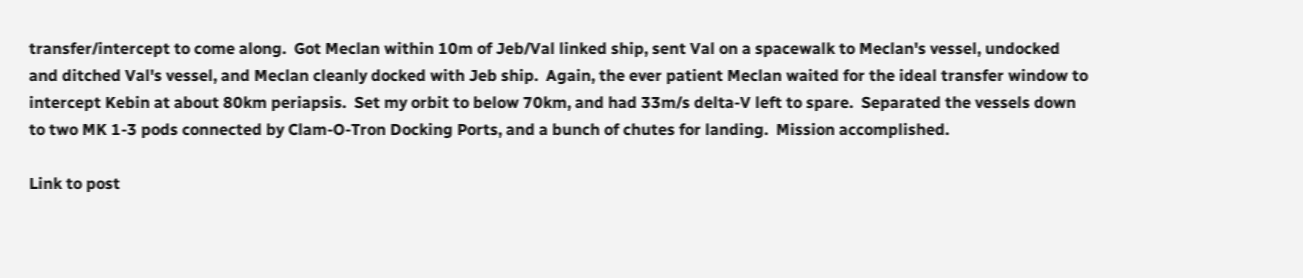transfer/intercept to come along.  Got Meclan within 10m of Jeb/Val linked ship, sent Val on a spacewalk to Meclan's vessel, undocked and ditched Val's vessel, and Meclan cleanly docked with Jeb ship.  Again, the ever patient Meclan waited for the ideal transfer window to intercept Kebin at about 80km periapsis.  Set my orbit to below 70km, and had 33m/s delta-V left to spare.  Separated the vessels down to two MK 1-3 pods connected by Clam-O-Tron Docking Ports, and a bunch of chutes for landing.  Mission accomplished.

Link to post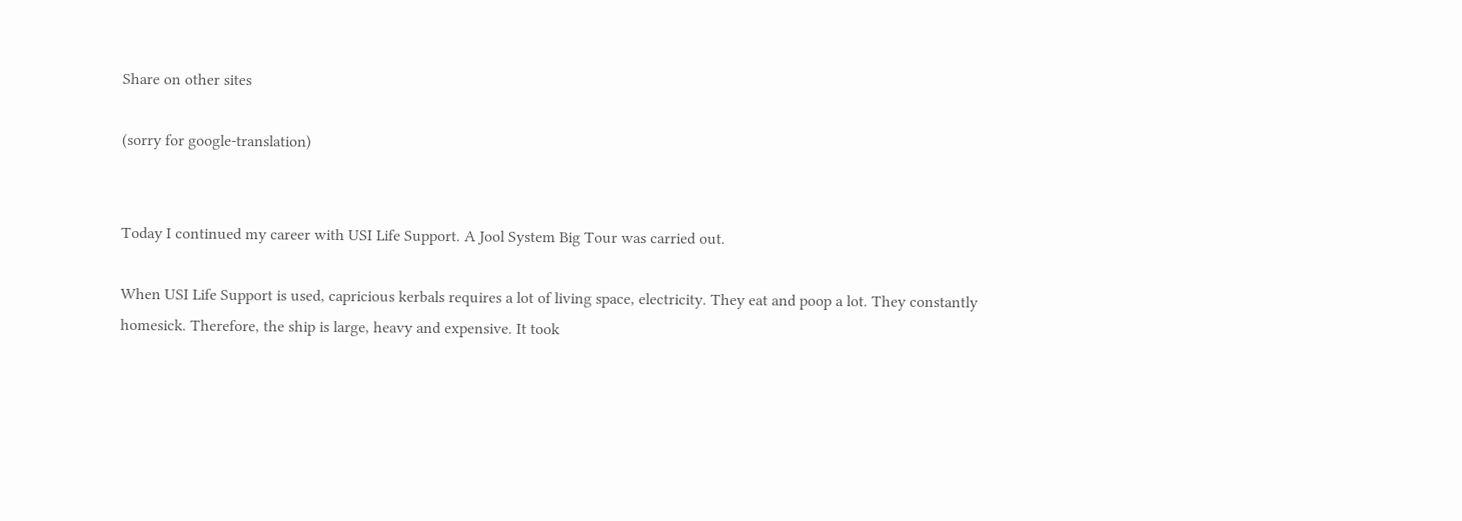Share on other sites

(sorry for google-translation)


Today I continued my career with USI Life Support. A Jool System Big Tour was carried out.

When USI Life Support is used, capricious kerbals requires a lot of living space, electricity. They eat and poop a lot. They constantly homesick. Therefore, the ship is large, heavy and expensive. It took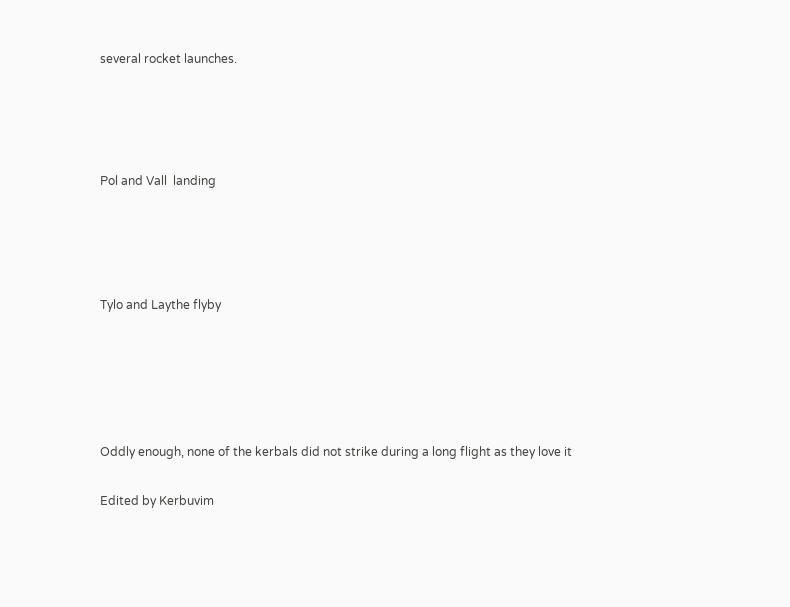several rocket launches.




Pol and Vall  landing




Tylo and Laythe flyby





Oddly enough, none of the kerbals did not strike during a long flight as they love it

Edited by Kerbuvim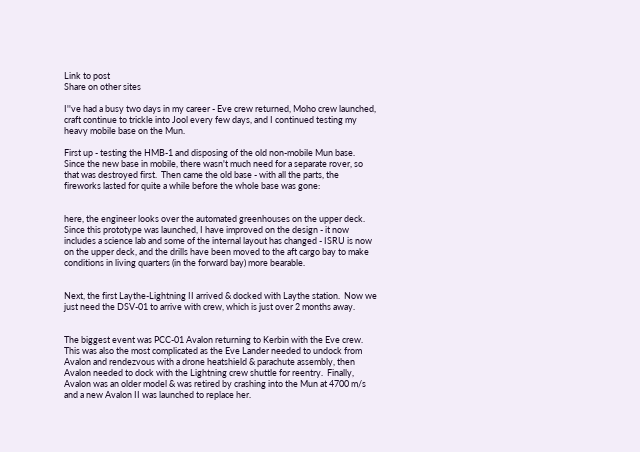Link to post
Share on other sites

I''ve had a busy two days in my career - Eve crew returned, Moho crew launched, craft continue to trickle into Jool every few days, and I continued testing my heavy mobile base on the Mun.

First up - testing the HMB-1 and disposing of the old non-mobile Mun base.  Since the new base in mobile, there wasn't much need for a separate rover, so that was destroyed first.  Then came the old base - with all the parts, the fireworks lasted for quite a while before the whole base was gone:


here, the engineer looks over the automated greenhouses on the upper deck.  Since this prototype was launched, I have improved on the design - it now includes a science lab and some of the internal layout has changed - ISRU is now on the upper deck, and the drills have been moved to the aft cargo bay to make conditions in living quarters (in the forward bay) more bearable.


Next, the first Laythe-Lightning II arrived & docked with Laythe station.  Now we just need the DSV-01 to arrive with crew, which is just over 2 months away.


The biggest event was PCC-01 Avalon returning to Kerbin with the Eve crew.  This was also the most complicated as the Eve Lander needed to undock from Avalon and rendezvous with a drone heatshield & parachute assembly, then Avalon needed to dock with the Lightning crew shuttle for reentry.  Finally, Avalon was an older model & was retired by crashing into the Mun at 4700 m/s and a new Avalon II was launched to replace her.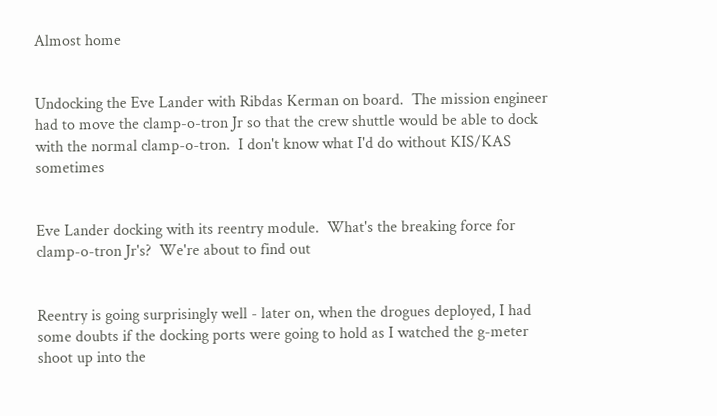Almost home


Undocking the Eve Lander with Ribdas Kerman on board.  The mission engineer had to move the clamp-o-tron Jr so that the crew shuttle would be able to dock with the normal clamp-o-tron.  I don't know what I'd do without KIS/KAS sometimes


Eve Lander docking with its reentry module.  What's the breaking force for clamp-o-tron Jr's?  We're about to find out


Reentry is going surprisingly well - later on, when the drogues deployed, I had some doubts if the docking ports were going to hold as I watched the g-meter shoot up into the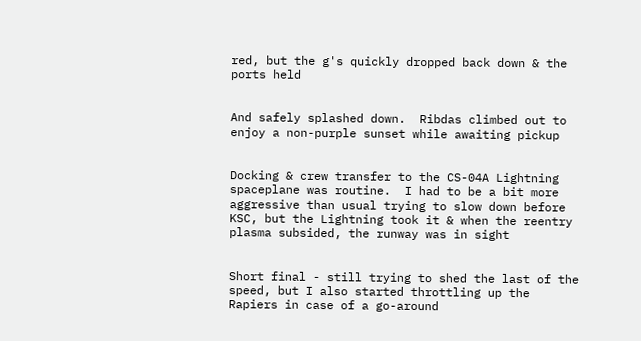red, but the g's quickly dropped back down & the ports held


And safely splashed down.  Ribdas climbed out to enjoy a non-purple sunset while awaiting pickup


Docking & crew transfer to the CS-04A Lightning spaceplane was routine.  I had to be a bit more aggressive than usual trying to slow down before KSC, but the Lightning took it & when the reentry plasma subsided, the runway was in sight


Short final - still trying to shed the last of the speed, but I also started throttling up the Rapiers in case of a go-around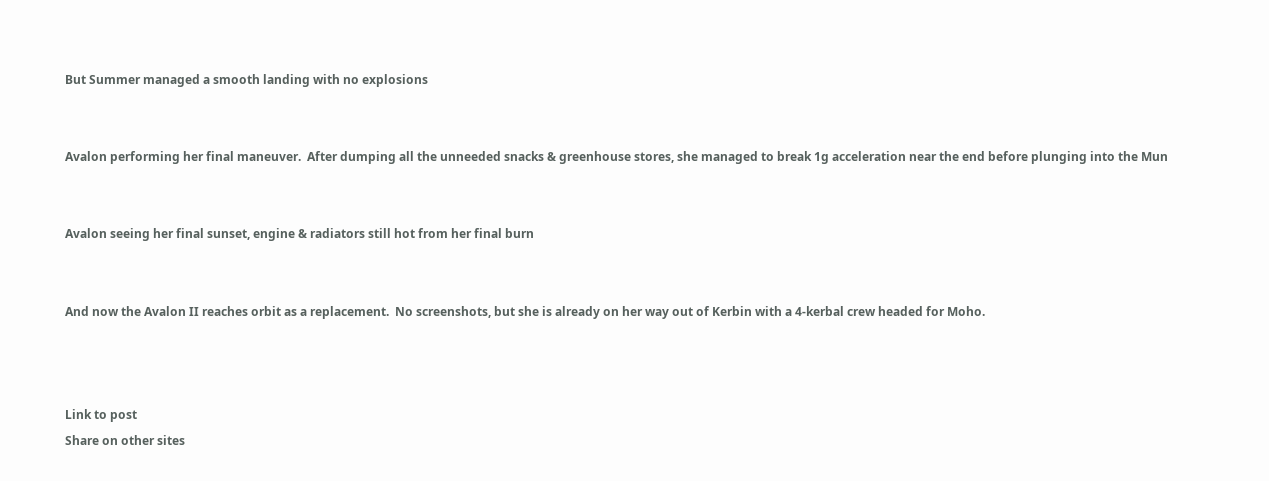But Summer managed a smooth landing with no explosions


Avalon performing her final maneuver.  After dumping all the unneeded snacks & greenhouse stores, she managed to break 1g acceleration near the end before plunging into the Mun


Avalon seeing her final sunset, engine & radiators still hot from her final burn


And now the Avalon II reaches orbit as a replacement.  No screenshots, but she is already on her way out of Kerbin with a 4-kerbal crew headed for Moho.



Link to post
Share on other sites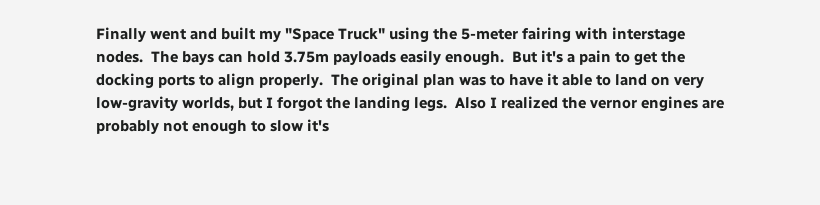Finally went and built my "Space Truck" using the 5-meter fairing with interstage nodes.  The bays can hold 3.75m payloads easily enough.  But it's a pain to get the docking ports to align properly.  The original plan was to have it able to land on very low-gravity worlds, but I forgot the landing legs.  Also I realized the vernor engines are probably not enough to slow it's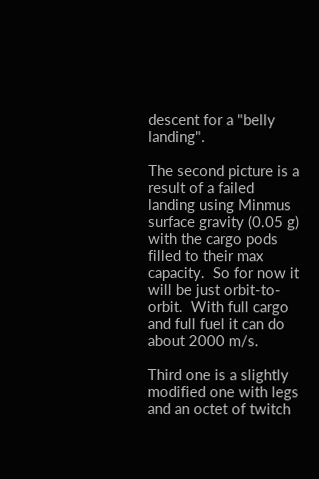descent for a "belly landing".

The second picture is a result of a failed landing using Minmus surface gravity (0.05 g) with the cargo pods filled to their max capacity.  So for now it will be just orbit-to-orbit.  With full cargo and full fuel it can do about 2000 m/s.

Third one is a slightly modified one with legs and an octet of twitch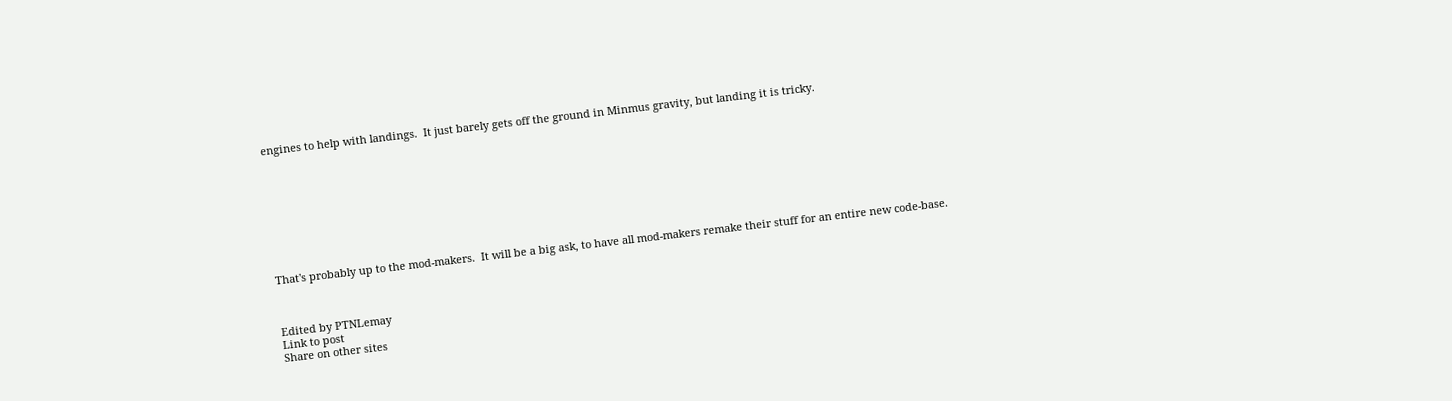engines to help with landings.  It just barely gets off the ground in Minmus gravity, but landing it is tricky.









That's probably up to the mod-makers.  It will be a big ask, to have all mod-makers remake their stuff for an entire new code-base.



Edited by PTNLemay
Link to post
Share on other sites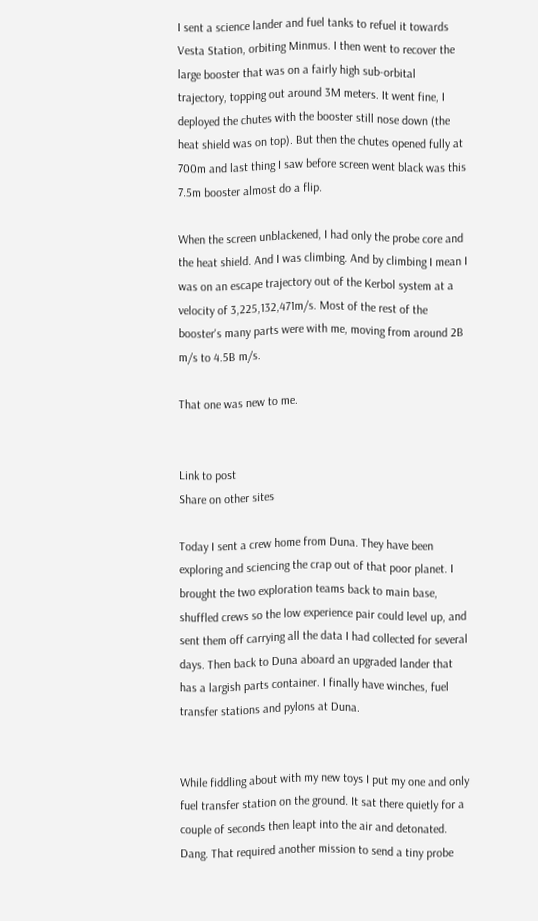I sent a science lander and fuel tanks to refuel it towards Vesta Station, orbiting Minmus. I then went to recover the large booster that was on a fairly high sub-orbital trajectory, topping out around 3M meters. It went fine, I deployed the chutes with the booster still nose down (the heat shield was on top). But then the chutes opened fully at 700m and last thing I saw before screen went black was this 7.5m booster almost do a flip.

When the screen unblackened, I had only the probe core and the heat shield. And I was climbing. And by climbing I mean I was on an escape trajectory out of the Kerbol system at a velocity of 3,225,132,471m/s. Most of the rest of the booster's many parts were with me, moving from around 2B m/s to 4.5B m/s.

That one was new to me.


Link to post
Share on other sites

Today I sent a crew home from Duna. They have been exploring and sciencing the crap out of that poor planet. I brought the two exploration teams back to main base, shuffled crews so the low experience pair could level up, and sent them off carrying all the data I had collected for several days. Then back to Duna aboard an upgraded lander that has a largish parts container. I finally have winches, fuel transfer stations and pylons at Duna.


While fiddling about with my new toys I put my one and only fuel transfer station on the ground. It sat there quietly for a couple of seconds then leapt into the air and detonated. Dang. That required another mission to send a tiny probe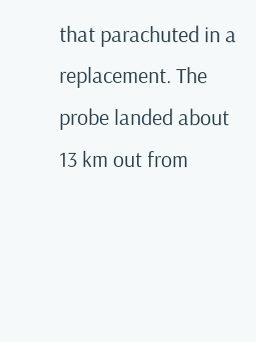that parachuted in a replacement. The probe landed about 13 km out from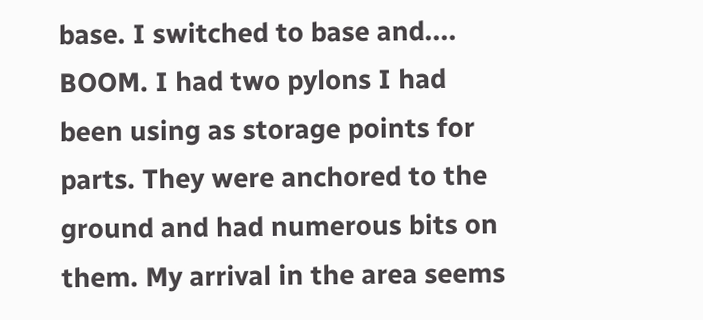base. I switched to base and.... BOOM. I had two pylons I had been using as storage points for parts. They were anchored to the ground and had numerous bits on them. My arrival in the area seems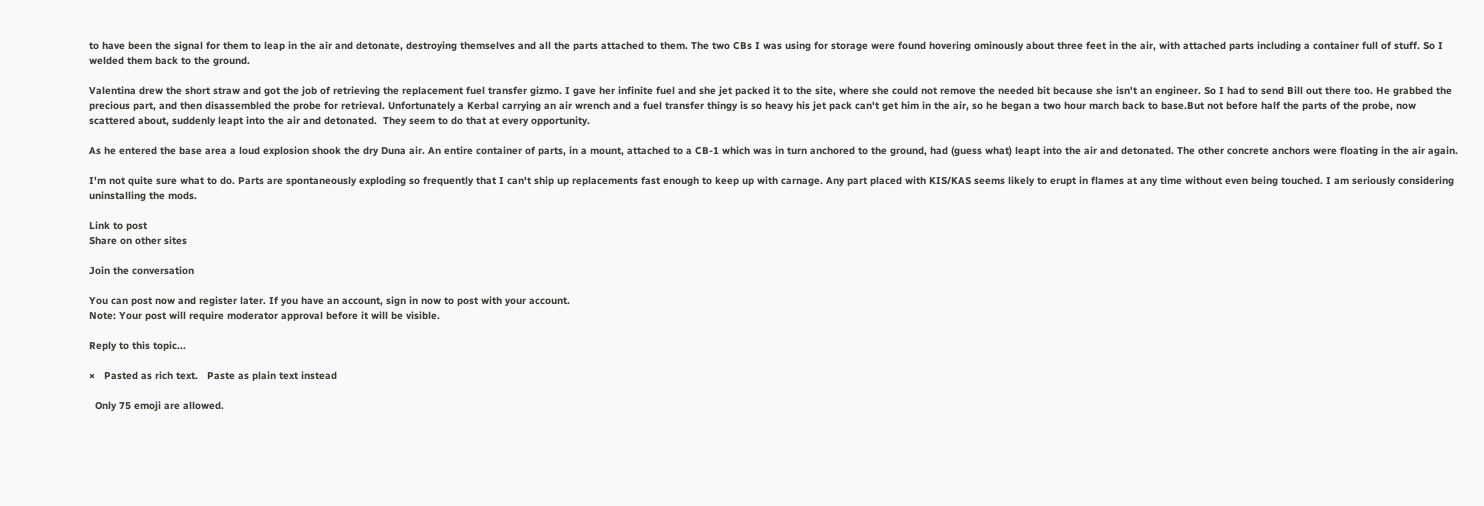to have been the signal for them to leap in the air and detonate, destroying themselves and all the parts attached to them. The two CBs I was using for storage were found hovering ominously about three feet in the air, with attached parts including a container full of stuff. So I welded them back to the ground.

Valentina drew the short straw and got the job of retrieving the replacement fuel transfer gizmo. I gave her infinite fuel and she jet packed it to the site, where she could not remove the needed bit because she isn't an engineer. So I had to send Bill out there too. He grabbed the precious part, and then disassembled the probe for retrieval. Unfortunately a Kerbal carrying an air wrench and a fuel transfer thingy is so heavy his jet pack can't get him in the air, so he began a two hour march back to base.But not before half the parts of the probe, now scattered about, suddenly leapt into the air and detonated.  They seem to do that at every opportunity.

As he entered the base area a loud explosion shook the dry Duna air. An entire container of parts, in a mount, attached to a CB-1 which was in turn anchored to the ground, had (guess what) leapt into the air and detonated. The other concrete anchors were floating in the air again.

I'm not quite sure what to do. Parts are spontaneously exploding so frequently that I can't ship up replacements fast enough to keep up with carnage. Any part placed with KIS/KAS seems likely to erupt in flames at any time without even being touched. I am seriously considering uninstalling the mods.

Link to post
Share on other sites

Join the conversation

You can post now and register later. If you have an account, sign in now to post with your account.
Note: Your post will require moderator approval before it will be visible.

Reply to this topic...

×   Pasted as rich text.   Paste as plain text instead

  Only 75 emoji are allowed.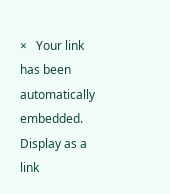×   Your link has been automatically embedded.   Display as a link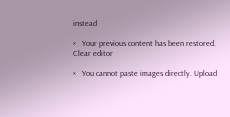instead

×   Your previous content has been restored.   Clear editor

×   You cannot paste images directly. Upload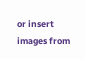or insert images from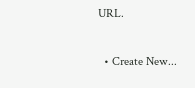URL.

  • Create New...